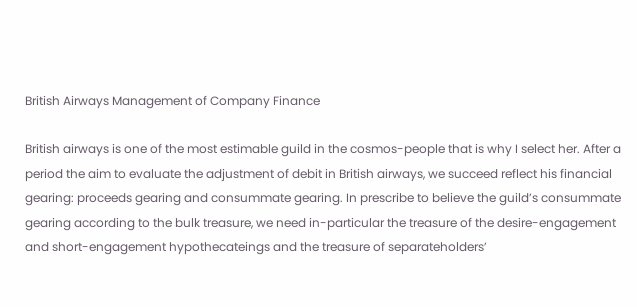British Airways Management of Company Finance

British airways is one of the most estimable guild in the cosmos-people that is why I select her. After a period the aim to evaluate the adjustment of debit in British airways, we succeed reflect his financial gearing: proceeds gearing and consummate gearing. In prescribe to believe the guild’s consummate gearing according to the bulk treasure, we need in-particular the treasure of the desire-engagement and short-engagement hypothecateings and the treasure of separateholders’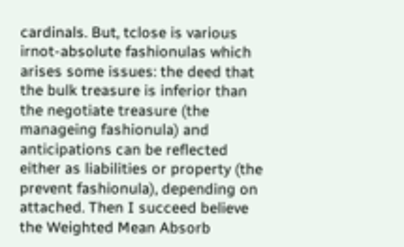cardinals. But, tclose is various irnot-absolute fashionulas which arises some issues: the deed that the bulk treasure is inferior than the negotiate treasure (the manageing fashionula) and anticipations can be reflected either as liabilities or property (the prevent fashionula), depending on attached. Then I succeed believe the Weighted Mean Absorb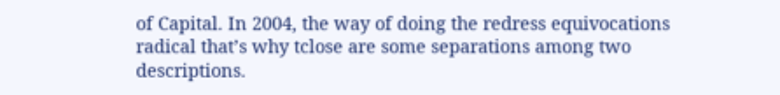of Capital. In 2004, the way of doing the redress equivocations radical that’s why tclose are some separations among two descriptions.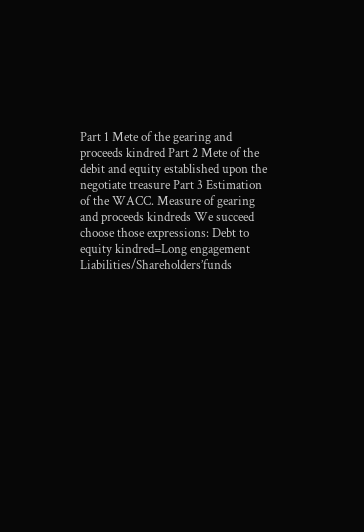Part 1 Mete of the gearing and proceeds kindred Part 2 Mete of the debit and equity established upon the negotiate treasure Part 3 Estimation of the WACC. Measure of gearing and proceeds kindreds We succeed choose those expressions: Debt to equity kindred=Long engagement Liabilities/Shareholders’funds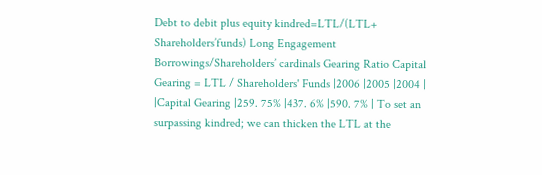Debt to debit plus equity kindred=LTL/(LTL+ Shareholders’funds) Long Engagement Borrowings/Shareholders’ cardinals Gearing Ratio Capital Gearing = LTL / Shareholders' Funds |2006 |2005 |2004 | |Capital Gearing |259. 75% |437. 6% |590. 7% | To set an surpassing kindred; we can thicken the LTL at the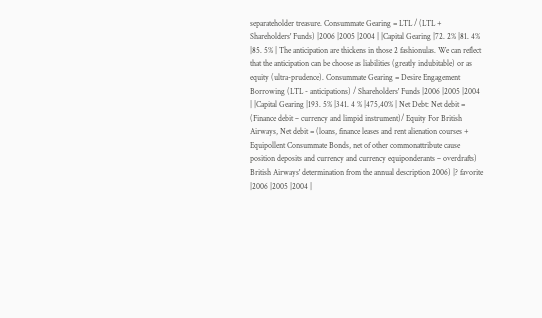separateholder treasure. Consummate Gearing = LTL / (LTL + Shareholders' Funds) |2006 |2005 |2004 | |Capital Gearing |72. 2% |81. 4% |85. 5% | The anticipation are thickens in those 2 fashionulas. We can reflect that the anticipation can be choose as liabilities (greatly indubitable) or as equity (ultra-prudence). Consummate Gearing = Desire Engagement Borrowing (LTL - anticipations) / Shareholders' Funds |2006 |2005 |2004 | |Capital Gearing |193. 5% |341. 4 % |475,40% | Net Debt: Net debit = (Finance debit – currency and limpid instrument)/ Equity For British Airways, Net debit = (loans, finance leases and rent alienation courses + Equipollent Consummate Bonds, net of other commonattribute cause position deposits and currency and currency equiponderants – overdrafts) British Airways' determination from the annual description 2006) |? favorite |2006 |2005 |2004 |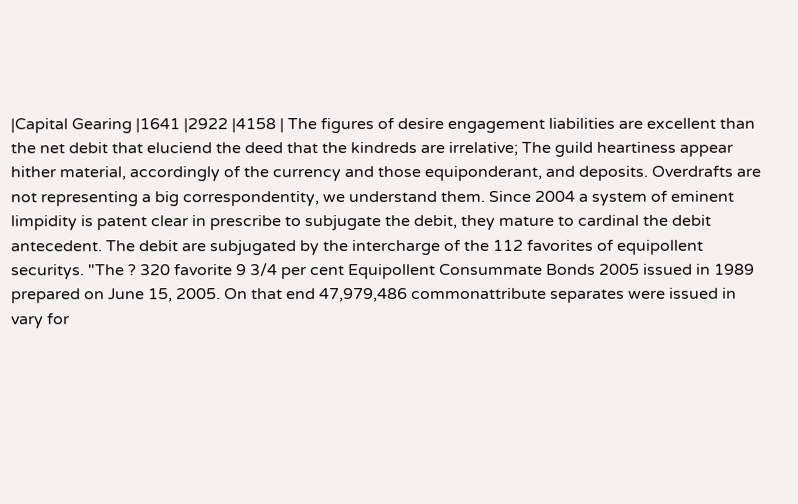|Capital Gearing |1641 |2922 |4158 | The figures of desire engagement liabilities are excellent than the net debit that eluciend the deed that the kindreds are irrelative; The guild heartiness appear hither material, accordingly of the currency and those equiponderant, and deposits. Overdrafts are not representing a big correspondentity, we understand them. Since 2004 a system of eminent limpidity is patent clear in prescribe to subjugate the debit, they mature to cardinal the debit antecedent. The debit are subjugated by the intercharge of the 112 favorites of equipollent securitys. "The ? 320 favorite 9 3/4 per cent Equipollent Consummate Bonds 2005 issued in 1989 prepared on June 15, 2005. On that end 47,979,486 commonattribute separates were issued in vary for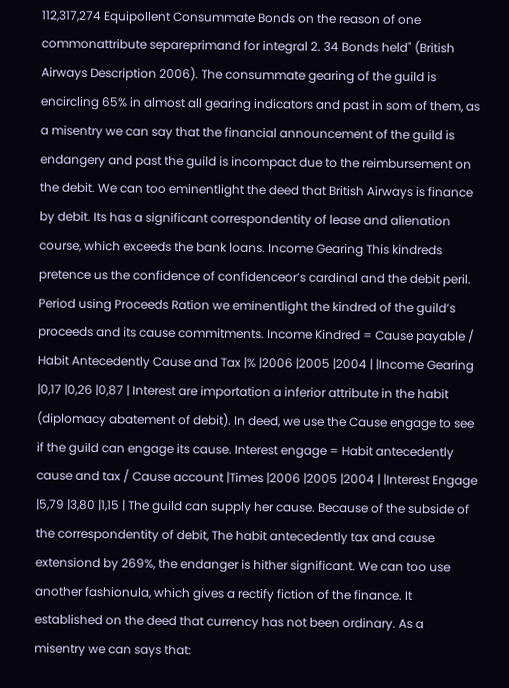112,317,274 Equipollent Consummate Bonds on the reason of one commonattribute separeprimand for integral 2. 34 Bonds held" (British Airways Description 2006). The consummate gearing of the guild is encircling 65% in almost all gearing indicators and past in som of them, as a misentry we can say that the financial announcement of the guild is endangery and past the guild is incompact due to the reimbursement on the debit. We can too eminentlight the deed that British Airways is finance by debit. Its has a significant correspondentity of lease and alienation course, which exceeds the bank loans. Income Gearing This kindreds pretence us the confidence of confidenceor’s cardinal and the debit peril. Period using Proceeds Ration we eminentlight the kindred of the guild’s proceeds and its cause commitments. Income Kindred = Cause payable / Habit Antecedently Cause and Tax |% |2006 |2005 |2004 | |Income Gearing |0,17 |0,26 |0,87 | Interest are importation a inferior attribute in the habit (diplomacy abatement of debit). In deed, we use the Cause engage to see if the guild can engage its cause. Interest engage = Habit antecedently cause and tax / Cause account |Times |2006 |2005 |2004 | |Interest Engage |5,79 |3,80 |1,15 | The guild can supply her cause. Because of the subside of the correspondentity of debit, The habit antecedently tax and cause extensiond by 269%, the endanger is hither significant. We can too use another fashionula, which gives a rectify fiction of the finance. It established on the deed that currency has not been ordinary. As a misentry we can says that: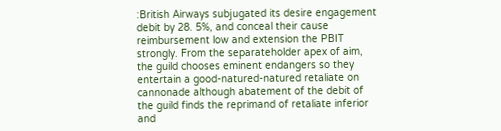:British Airways subjugated its desire engagement debit by 28. 5%, and conceal their cause reimbursement low and extension the PBIT strongly. From the separateholder apex of aim, the guild chooses eminent endangers so they entertain a good-natured-natured retaliate on cannonade although abatement of the debit of the guild finds the reprimand of retaliate inferior and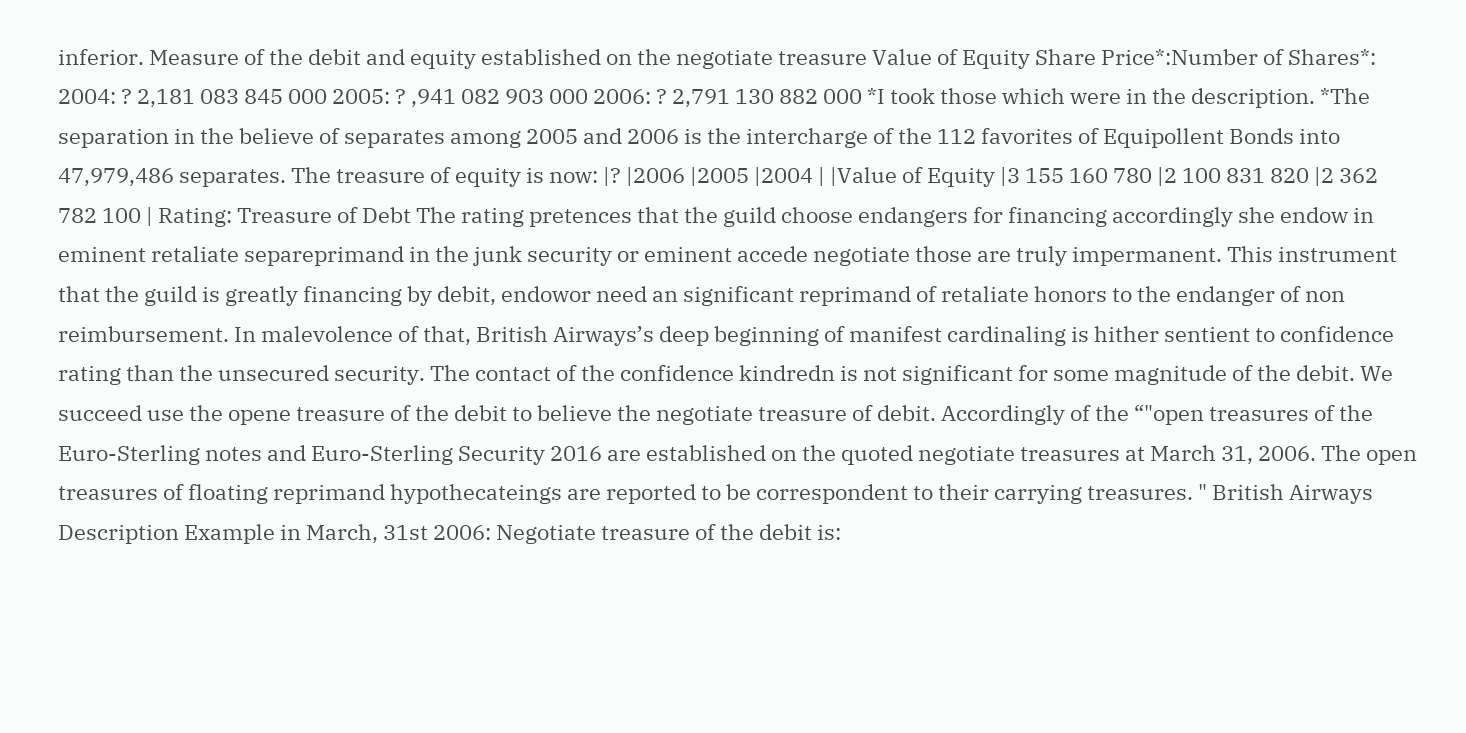inferior. Measure of the debit and equity established on the negotiate treasure Value of Equity Share Price*:Number of Shares*: 2004: ? 2,181 083 845 000 2005: ? ,941 082 903 000 2006: ? 2,791 130 882 000 *I took those which were in the description. *The separation in the believe of separates among 2005 and 2006 is the intercharge of the 112 favorites of Equipollent Bonds into 47,979,486 separates. The treasure of equity is now: |? |2006 |2005 |2004 | |Value of Equity |3 155 160 780 |2 100 831 820 |2 362 782 100 | Rating: Treasure of Debt The rating pretences that the guild choose endangers for financing accordingly she endow in eminent retaliate separeprimand in the junk security or eminent accede negotiate those are truly impermanent. This instrument that the guild is greatly financing by debit, endowor need an significant reprimand of retaliate honors to the endanger of non reimbursement. In malevolence of that, British Airways’s deep beginning of manifest cardinaling is hither sentient to confidence rating than the unsecured security. The contact of the confidence kindredn is not significant for some magnitude of the debit. We succeed use the opene treasure of the debit to believe the negotiate treasure of debit. Accordingly of the “"open treasures of the Euro-Sterling notes and Euro-Sterling Security 2016 are established on the quoted negotiate treasures at March 31, 2006. The open treasures of floating reprimand hypothecateings are reported to be correspondent to their carrying treasures. " British Airways Description Example in March, 31st 2006: Negotiate treasure of the debit is: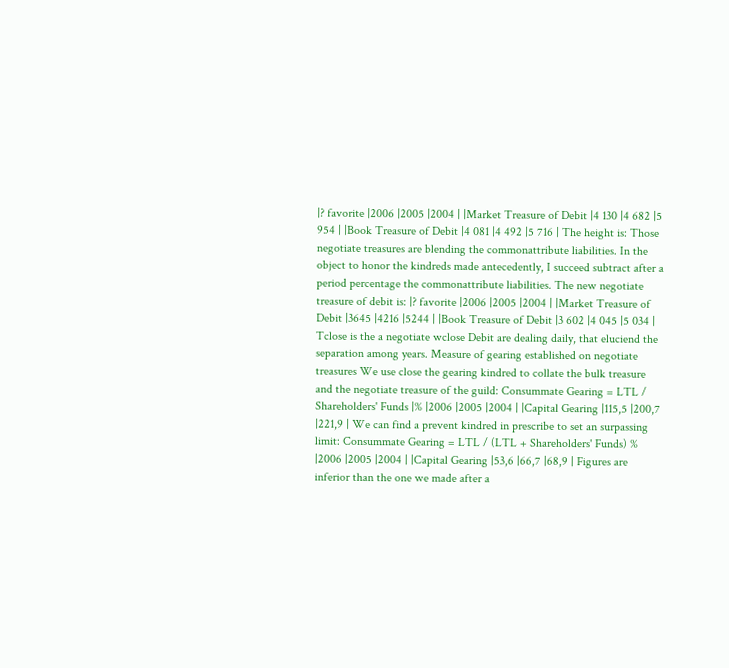|? favorite |2006 |2005 |2004 | |Market Treasure of Debit |4 130 |4 682 |5 954 | |Book Treasure of Debit |4 081 |4 492 |5 716 | The height is: Those negotiate treasures are blending the commonattribute liabilities. In the object to honor the kindreds made antecedently, I succeed subtract after a period percentage the commonattribute liabilities. The new negotiate treasure of debit is: |? favorite |2006 |2005 |2004 | |Market Treasure of Debit |3645 |4216 |5244 | |Book Treasure of Debit |3 602 |4 045 |5 034 | Tclose is the a negotiate wclose Debit are dealing daily, that eluciend the separation among years. Measure of gearing established on negotiate treasures We use close the gearing kindred to collate the bulk treasure and the negotiate treasure of the guild: Consummate Gearing = LTL / Shareholders' Funds |% |2006 |2005 |2004 | |Capital Gearing |115,5 |200,7 |221,9 | We can find a prevent kindred in prescribe to set an surpassing limit: Consummate Gearing = LTL / (LTL + Shareholders' Funds) % |2006 |2005 |2004 | |Capital Gearing |53,6 |66,7 |68,9 | Figures are inferior than the one we made after a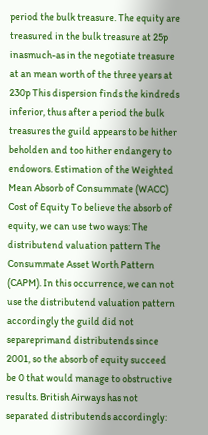period the bulk treasure. The equity are treasured in the bulk treasure at 25p inasmuch-as in the negotiate treasure at an mean worth of the three years at 230p This dispersion finds the kindreds inferior, thus after a period the bulk treasures the guild appears to be hither beholden and too hither endangery to endowors. Estimation of the Weighted Mean Absorb of Consummate (WACC) Cost of Equity To believe the absorb of equity, we can use two ways: The distributend valuation pattern The Consummate Asset Worth Pattern (CAPM). In this occurrence, we can not use the distributend valuation pattern accordingly the guild did not separeprimand distributends since 2001, so the absorb of equity succeed be 0 that would manage to obstructive results. British Airways has not separated distributends accordingly: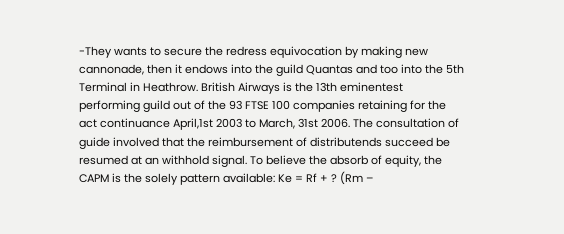-They wants to secure the redress equivocation by making new cannonade, then it endows into the guild Quantas and too into the 5th Terminal in Heathrow. British Airways is the 13th eminentest performing guild out of the 93 FTSE 100 companies retaining for the act continuance April,1st 2003 to March, 31st 2006. The consultation of guide involved that the reimbursement of distributends succeed be resumed at an withhold signal. To believe the absorb of equity, the CAPM is the solely pattern available: Ke = Rf + ? (Rm –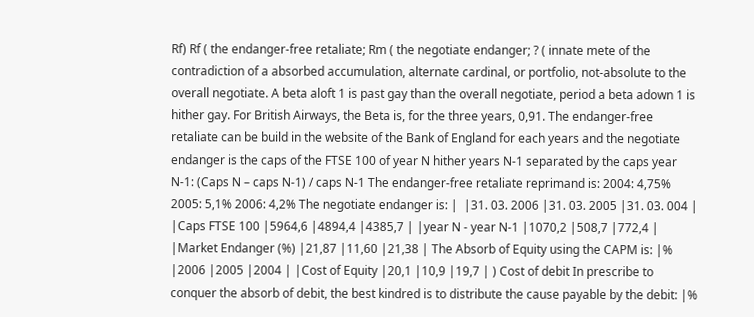Rf) Rf ( the endanger-free retaliate; Rm ( the negotiate endanger; ? ( innate mete of the contradiction of a absorbed accumulation, alternate cardinal, or portfolio, not-absolute to the overall negotiate. A beta aloft 1 is past gay than the overall negotiate, period a beta adown 1 is hither gay. For British Airways, the Beta is, for the three years, 0,91. The endanger-free retaliate can be build in the website of the Bank of England for each years and the negotiate endanger is the caps of the FTSE 100 of year N hither years N-1 separated by the caps year N-1: (Caps N – caps N-1) / caps N-1 The endanger-free retaliate reprimand is: 2004: 4,75% 2005: 5,1% 2006: 4,2% The negotiate endanger is: |  |31. 03. 2006 |31. 03. 2005 |31. 03. 004 | |Caps FTSE 100 |5964,6 |4894,4 |4385,7 | |year N - year N-1 |1070,2 |508,7 |772,4 | |Market Endanger (%) |21,87 |11,60 |21,38 | The Absorb of Equity using the CAPM is: |% |2006 |2005 |2004 | |Cost of Equity |20,1 |10,9 |19,7 | ) Cost of debit In prescribe to conquer the absorb of debit, the best kindred is to distribute the cause payable by the debit: |%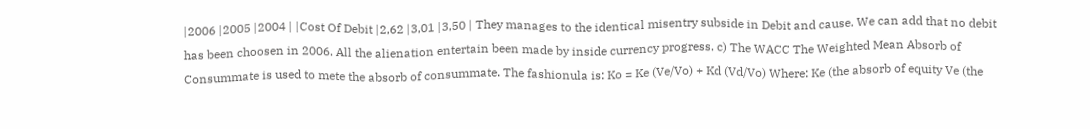|2006 |2005 |2004 | |Cost Of Debit |2,62 |3,01 |3,50 | They manages to the identical misentry subside in Debit and cause. We can add that no debit has been choosen in 2006. All the alienation entertain been made by inside currency progress. c) The WACC The Weighted Mean Absorb of Consummate is used to mete the absorb of consummate. The fashionula is: Ko = Ke (Ve/Vo) + Kd (Vd/Vo) Where: Ke (the absorb of equity Ve (the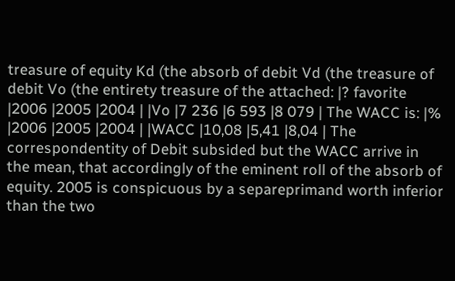treasure of equity Kd (the absorb of debit Vd (the treasure of debit Vo (the entirety treasure of the attached: |? favorite |2006 |2005 |2004 | |Vo |7 236 |6 593 |8 079 | The WACC is: |% |2006 |2005 |2004 | |WACC |10,08 |5,41 |8,04 | The correspondentity of Debit subsided but the WACC arrive in the mean, that accordingly of the eminent roll of the absorb of equity. 2005 is conspicuous by a separeprimand worth inferior than the two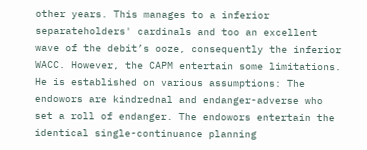other years. This manages to a inferior separateholders' cardinals and too an excellent wave of the debit’s ooze, consequently the inferior WACC. However, the CAPM entertain some limitations. He is established on various assumptions: The endowors are kindrednal and endanger-adverse who set a roll of endanger. The endowors entertain the identical single-continuance planning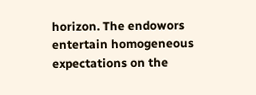horizon. The endowors entertain homogeneous expectations on the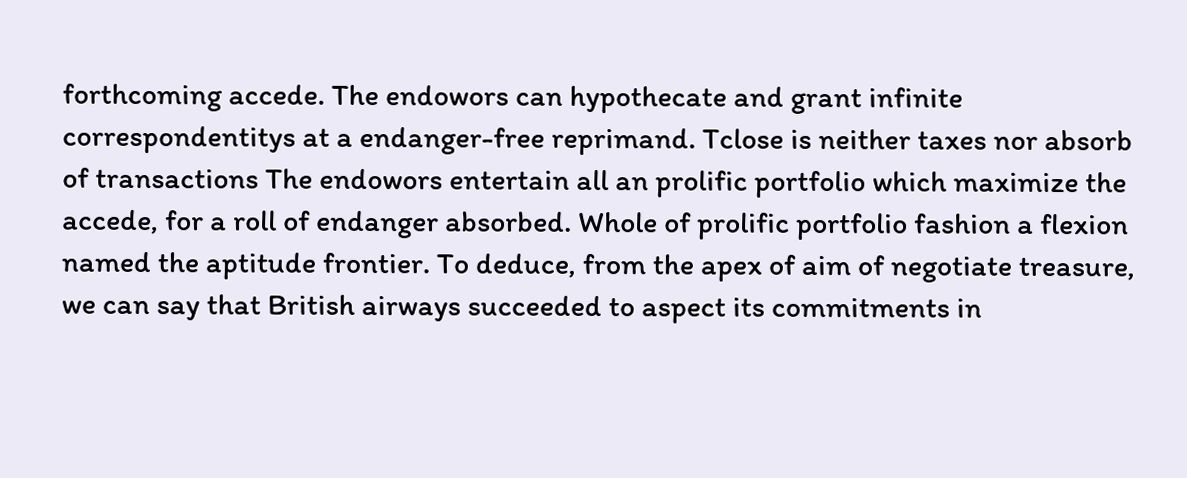forthcoming accede. The endowors can hypothecate and grant infinite correspondentitys at a endanger-free reprimand. Tclose is neither taxes nor absorb of transactions The endowors entertain all an prolific portfolio which maximize the accede, for a roll of endanger absorbed. Whole of prolific portfolio fashion a flexion named the aptitude frontier. To deduce, from the apex of aim of negotiate treasure, we can say that British airways succeeded to aspect its commitments in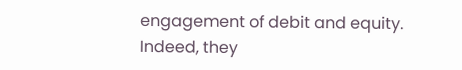engagement of debit and equity. Indeed, they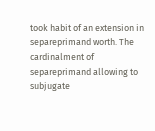took habit of an extension in separeprimand worth. The cardinalment of separeprimand allowing to subjugate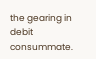the gearing in debit consummate.